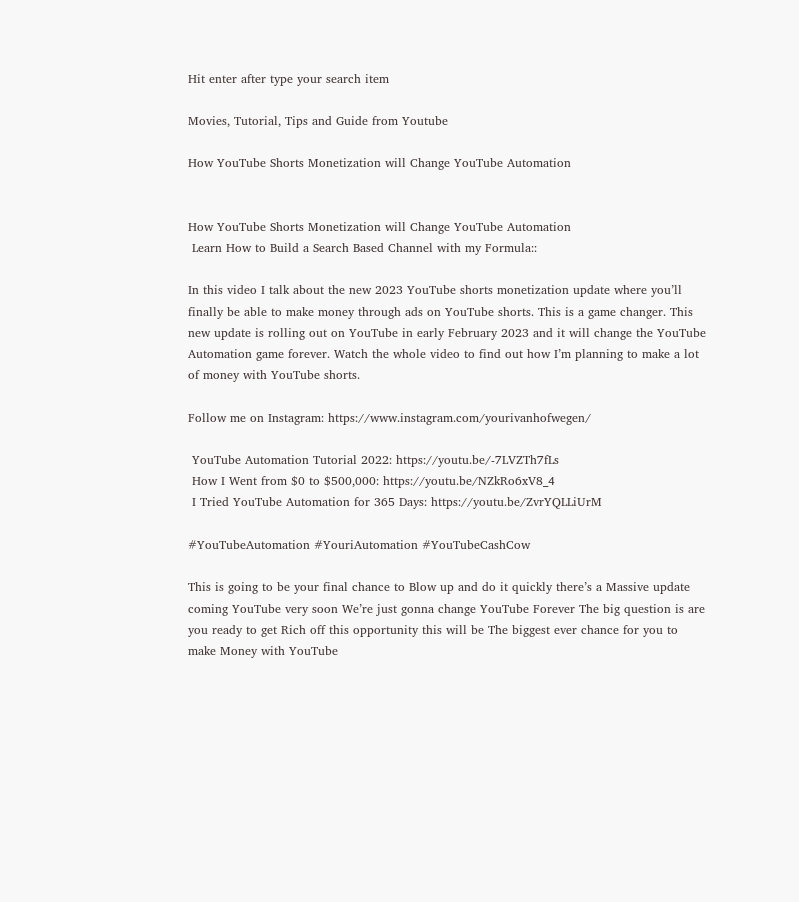Hit enter after type your search item

Movies, Tutorial, Tips and Guide from Youtube

How YouTube Shorts Monetization will Change YouTube Automation


How YouTube Shorts Monetization will Change YouTube Automation
 Learn How to Build a Search Based Channel with my Formula::

In this video I talk about the new 2023 YouTube shorts monetization update where you’ll finally be able to make money through ads on YouTube shorts. This is a game changer. This new update is rolling out on YouTube in early February 2023 and it will change the YouTube Automation game forever. Watch the whole video to find out how I’m planning to make a lot of money with YouTube shorts.

Follow me on Instagram: https://www.instagram.com/yourivanhofwegen/

 YouTube Automation Tutorial 2022: https://youtu.be/-7LVZTh7fLs
 How I Went from $0 to $500,000: https://youtu.be/NZkRo6xV8_4
 I Tried YouTube Automation for 365 Days: https://youtu.be/ZvrYQLLiUrM

#YouTubeAutomation #YouriAutomation #YouTubeCashCow

This is going to be your final chance to Blow up and do it quickly there’s a Massive update coming YouTube very soon We’re just gonna change YouTube Forever The big question is are you ready to get Rich off this opportunity this will be The biggest ever chance for you to make Money with YouTube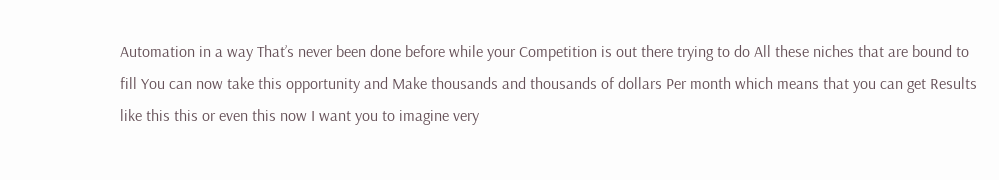Automation in a way That’s never been done before while your Competition is out there trying to do All these niches that are bound to fill You can now take this opportunity and Make thousands and thousands of dollars Per month which means that you can get Results like this this or even this now I want you to imagine very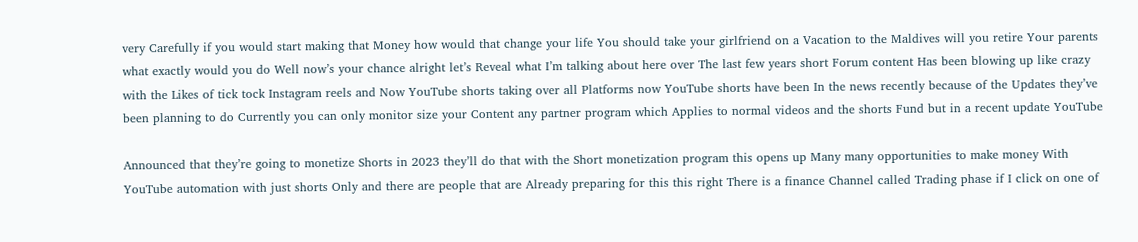very Carefully if you would start making that Money how would that change your life You should take your girlfriend on a Vacation to the Maldives will you retire Your parents what exactly would you do Well now’s your chance alright let’s Reveal what I’m talking about here over The last few years short Forum content Has been blowing up like crazy with the Likes of tick tock Instagram reels and Now YouTube shorts taking over all Platforms now YouTube shorts have been In the news recently because of the Updates they’ve been planning to do Currently you can only monitor size your Content any partner program which Applies to normal videos and the shorts Fund but in a recent update YouTube

Announced that they’re going to monetize Shorts in 2023 they’ll do that with the Short monetization program this opens up Many many opportunities to make money With YouTube automation with just shorts Only and there are people that are Already preparing for this this right There is a finance Channel called Trading phase if I click on one of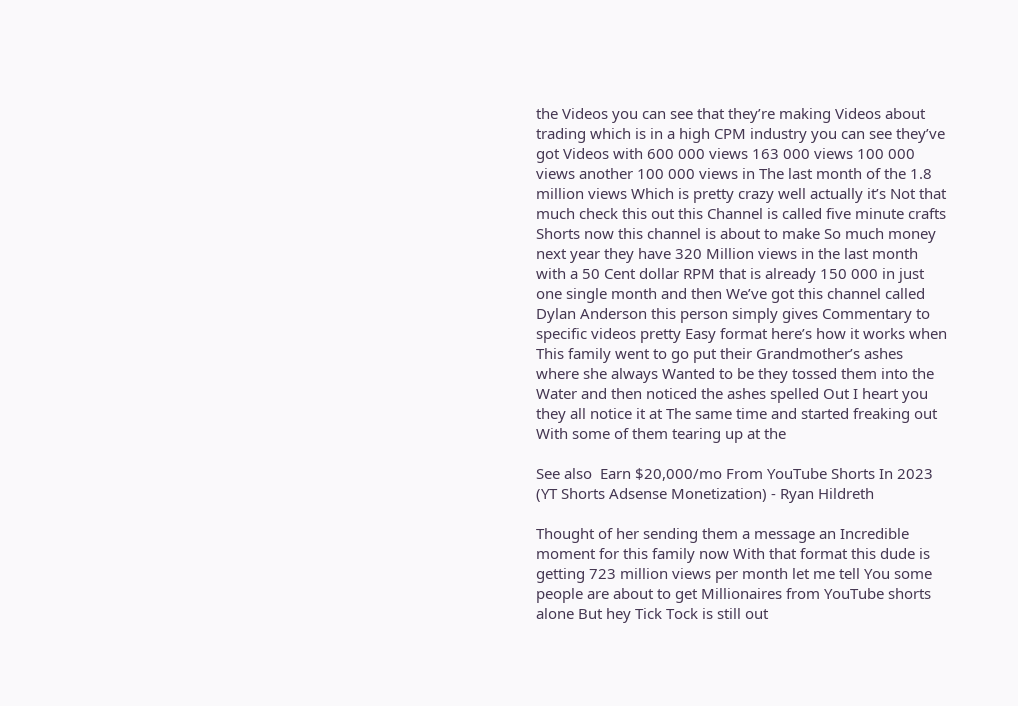the Videos you can see that they’re making Videos about trading which is in a high CPM industry you can see they’ve got Videos with 600 000 views 163 000 views 100 000 views another 100 000 views in The last month of the 1.8 million views Which is pretty crazy well actually it’s Not that much check this out this Channel is called five minute crafts Shorts now this channel is about to make So much money next year they have 320 Million views in the last month with a 50 Cent dollar RPM that is already 150 000 in just one single month and then We’ve got this channel called Dylan Anderson this person simply gives Commentary to specific videos pretty Easy format here’s how it works when This family went to go put their Grandmother’s ashes where she always Wanted to be they tossed them into the Water and then noticed the ashes spelled Out I heart you they all notice it at The same time and started freaking out With some of them tearing up at the

See also  Earn $20,000/mo From YouTube Shorts In 2023 (YT Shorts Adsense Monetization) - Ryan Hildreth

Thought of her sending them a message an Incredible moment for this family now With that format this dude is getting 723 million views per month let me tell You some people are about to get Millionaires from YouTube shorts alone But hey Tick Tock is still out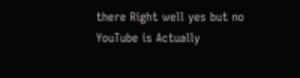there Right well yes but no YouTube is Actually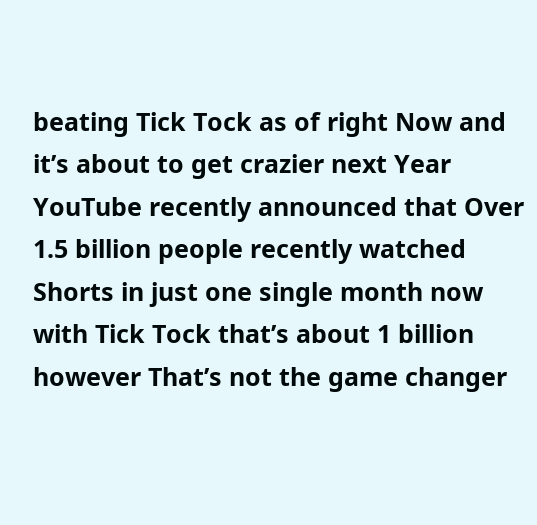beating Tick Tock as of right Now and it’s about to get crazier next Year YouTube recently announced that Over 1.5 billion people recently watched Shorts in just one single month now with Tick Tock that’s about 1 billion however That’s not the game changer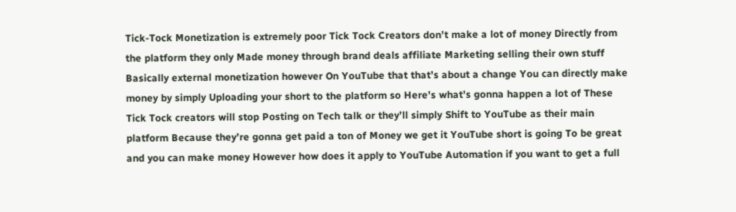Tick-Tock Monetization is extremely poor Tick Tock Creators don’t make a lot of money Directly from the platform they only Made money through brand deals affiliate Marketing selling their own stuff Basically external monetization however On YouTube that that’s about a change You can directly make money by simply Uploading your short to the platform so Here’s what’s gonna happen a lot of These Tick Tock creators will stop Posting on Tech talk or they’ll simply Shift to YouTube as their main platform Because they’re gonna get paid a ton of Money we get it YouTube short is going To be great and you can make money However how does it apply to YouTube Automation if you want to get a full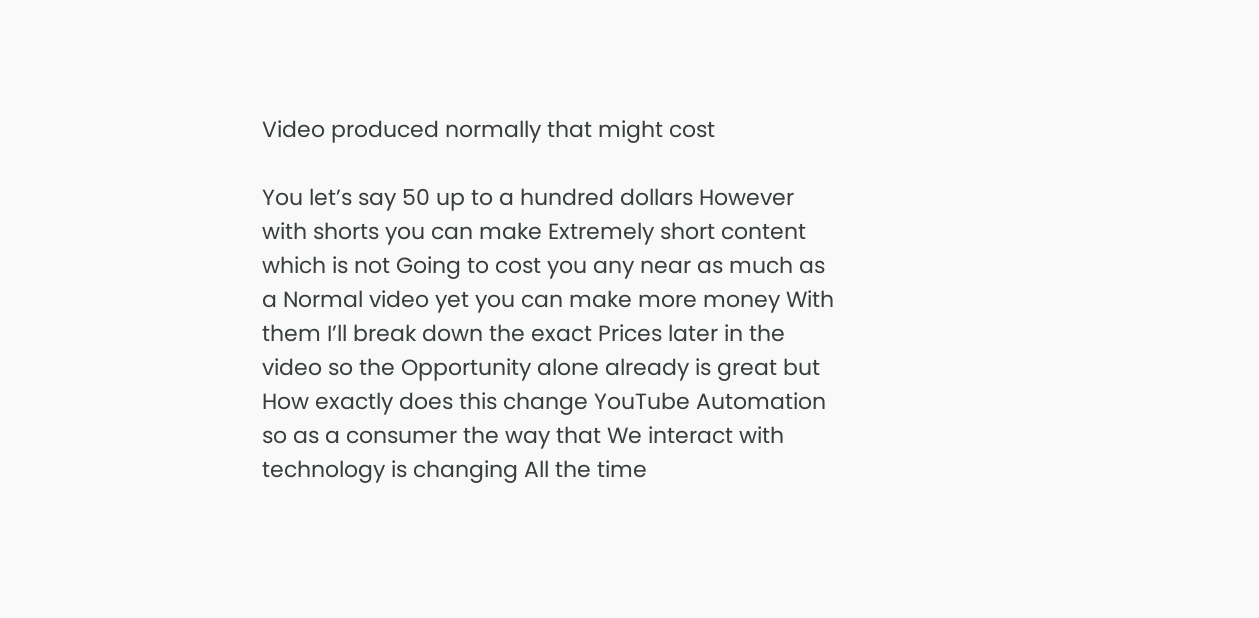Video produced normally that might cost

You let’s say 50 up to a hundred dollars However with shorts you can make Extremely short content which is not Going to cost you any near as much as a Normal video yet you can make more money With them I’ll break down the exact Prices later in the video so the Opportunity alone already is great but How exactly does this change YouTube Automation so as a consumer the way that We interact with technology is changing All the time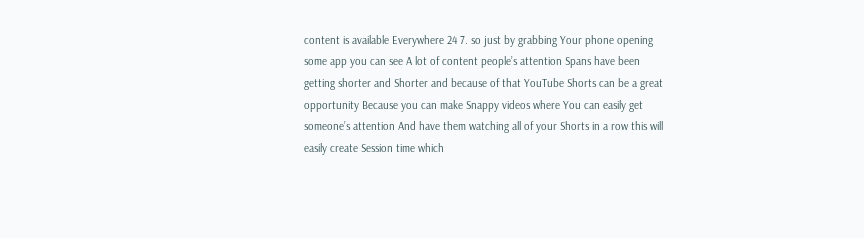content is available Everywhere 24 7. so just by grabbing Your phone opening some app you can see A lot of content people’s attention Spans have been getting shorter and Shorter and because of that YouTube Shorts can be a great opportunity Because you can make Snappy videos where You can easily get someone’s attention And have them watching all of your Shorts in a row this will easily create Session time which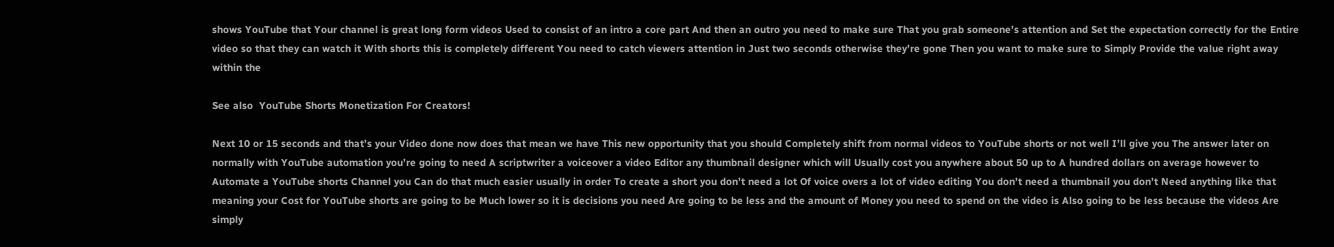shows YouTube that Your channel is great long form videos Used to consist of an intro a core part And then an outro you need to make sure That you grab someone’s attention and Set the expectation correctly for the Entire video so that they can watch it With shorts this is completely different You need to catch viewers attention in Just two seconds otherwise they’re gone Then you want to make sure to Simply Provide the value right away within the

See also  YouTube Shorts Monetization For Creators!

Next 10 or 15 seconds and that’s your Video done now does that mean we have This new opportunity that you should Completely shift from normal videos to YouTube shorts or not well I’ll give you The answer later on normally with YouTube automation you’re going to need A scriptwriter a voiceover a video Editor any thumbnail designer which will Usually cost you anywhere about 50 up to A hundred dollars on average however to Automate a YouTube shorts Channel you Can do that much easier usually in order To create a short you don’t need a lot Of voice overs a lot of video editing You don’t need a thumbnail you don’t Need anything like that meaning your Cost for YouTube shorts are going to be Much lower so it is decisions you need Are going to be less and the amount of Money you need to spend on the video is Also going to be less because the videos Are simply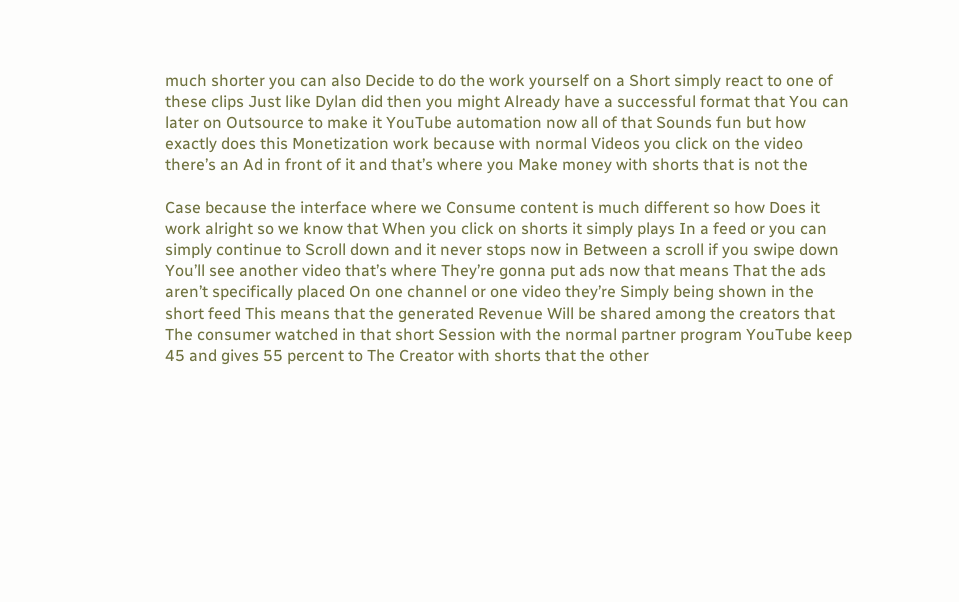much shorter you can also Decide to do the work yourself on a Short simply react to one of these clips Just like Dylan did then you might Already have a successful format that You can later on Outsource to make it YouTube automation now all of that Sounds fun but how exactly does this Monetization work because with normal Videos you click on the video there’s an Ad in front of it and that’s where you Make money with shorts that is not the

Case because the interface where we Consume content is much different so how Does it work alright so we know that When you click on shorts it simply plays In a feed or you can simply continue to Scroll down and it never stops now in Between a scroll if you swipe down You’ll see another video that’s where They’re gonna put ads now that means That the ads aren’t specifically placed On one channel or one video they’re Simply being shown in the short feed This means that the generated Revenue Will be shared among the creators that The consumer watched in that short Session with the normal partner program YouTube keep 45 and gives 55 percent to The Creator with shorts that the other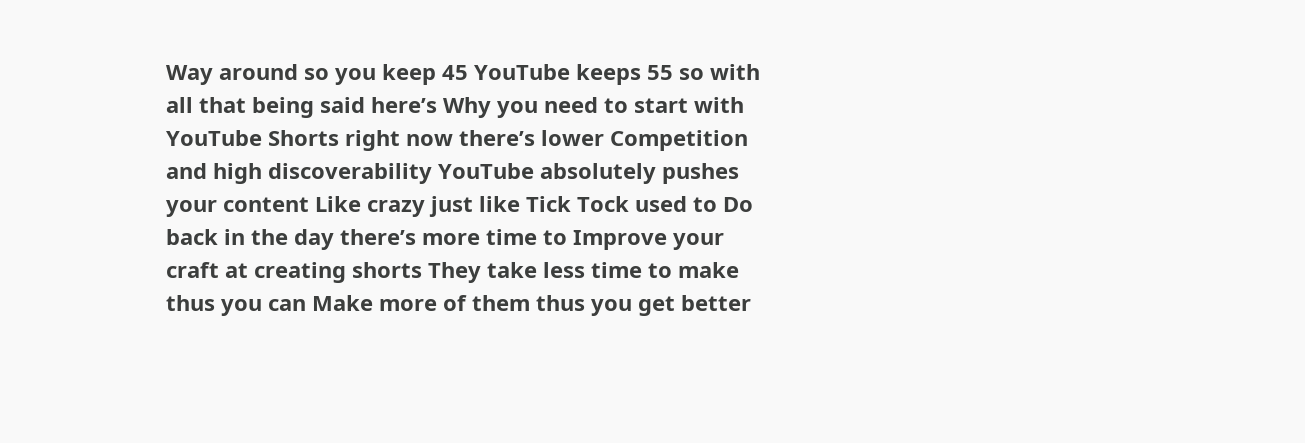Way around so you keep 45 YouTube keeps 55 so with all that being said here’s Why you need to start with YouTube Shorts right now there’s lower Competition and high discoverability YouTube absolutely pushes your content Like crazy just like Tick Tock used to Do back in the day there’s more time to Improve your craft at creating shorts They take less time to make thus you can Make more of them thus you get better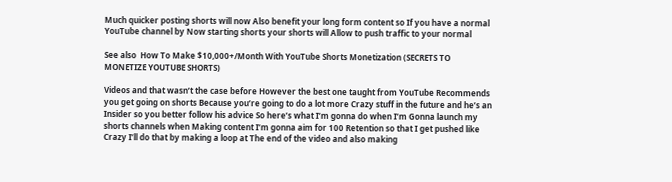Much quicker posting shorts will now Also benefit your long form content so If you have a normal YouTube channel by Now starting shorts your shorts will Allow to push traffic to your normal

See also  How To Make $10,000+/Month With YouTube Shorts Monetization (SECRETS TO MONETIZE YOUTUBE SHORTS)

Videos and that wasn’t the case before However the best one taught from YouTube Recommends you get going on shorts Because you’re going to do a lot more Crazy stuff in the future and he’s an Insider so you better follow his advice So here’s what I’m gonna do when I’m Gonna launch my shorts channels when Making content I’m gonna aim for 100 Retention so that I get pushed like Crazy I’ll do that by making a loop at The end of the video and also making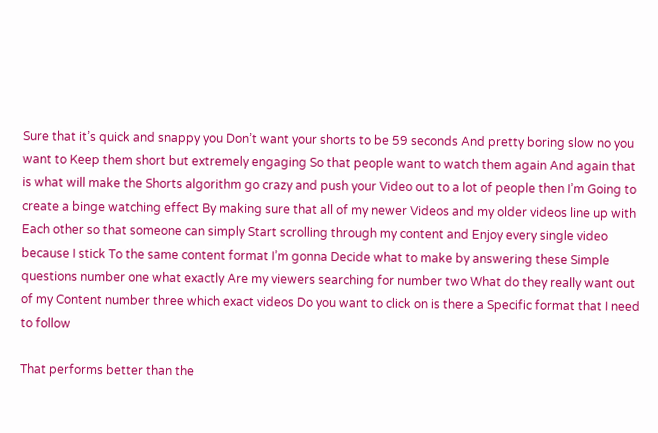Sure that it’s quick and snappy you Don’t want your shorts to be 59 seconds And pretty boring slow no you want to Keep them short but extremely engaging So that people want to watch them again And again that is what will make the Shorts algorithm go crazy and push your Video out to a lot of people then I’m Going to create a binge watching effect By making sure that all of my newer Videos and my older videos line up with Each other so that someone can simply Start scrolling through my content and Enjoy every single video because I stick To the same content format I’m gonna Decide what to make by answering these Simple questions number one what exactly Are my viewers searching for number two What do they really want out of my Content number three which exact videos Do you want to click on is there a Specific format that I need to follow

That performs better than the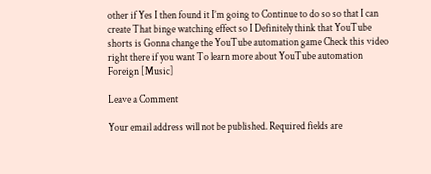other if Yes I then found it I’m going to Continue to do so so that I can create That binge watching effect so I Definitely think that YouTube shorts is Gonna change the YouTube automation game Check this video right there if you want To learn more about YouTube automation Foreign [Music]

Leave a Comment

Your email address will not be published. Required fields are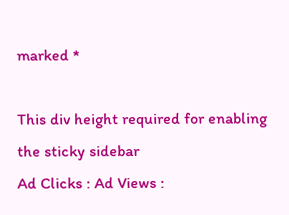marked *

This div height required for enabling the sticky sidebar
Ad Clicks : Ad Views :